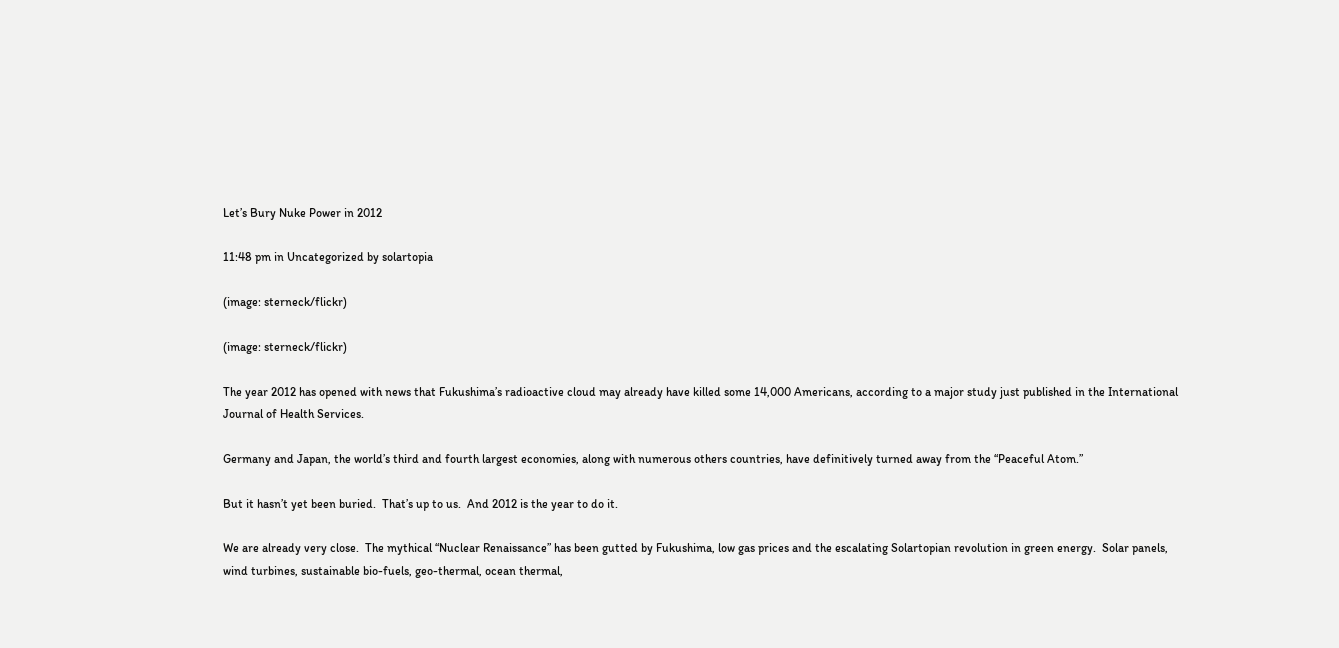Let’s Bury Nuke Power in 2012

11:48 pm in Uncategorized by solartopia

(image: sterneck/flickr)

(image: sterneck/flickr)

The year 2012 has opened with news that Fukushima’s radioactive cloud may already have killed some 14,000 Americans, according to a major study just published in the International Journal of Health Services.

Germany and Japan, the world’s third and fourth largest economies, along with numerous others countries, have definitively turned away from the “Peaceful Atom.”

But it hasn’t yet been buried.  That’s up to us.  And 2012 is the year to do it.

We are already very close.  The mythical “Nuclear Renaissance” has been gutted by Fukushima, low gas prices and the escalating Solartopian revolution in green energy.  Solar panels, wind turbines, sustainable bio-fuels, geo-thermal, ocean thermal,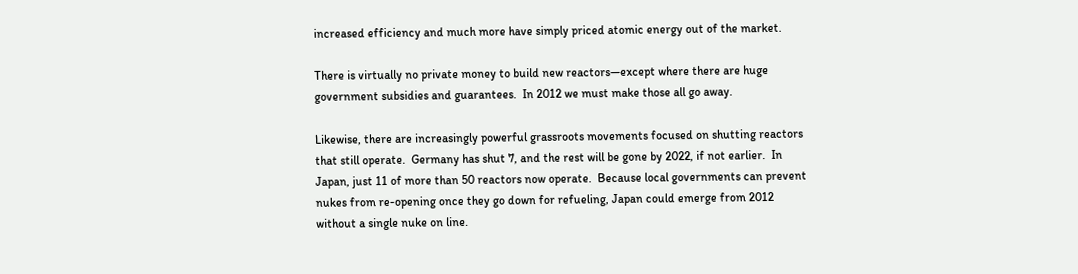increased efficiency and much more have simply priced atomic energy out of the market.

There is virtually no private money to build new reactors—except where there are huge government subsidies and guarantees.  In 2012 we must make those all go away.

Likewise, there are increasingly powerful grassroots movements focused on shutting reactors that still operate.  Germany has shut 7, and the rest will be gone by 2022, if not earlier.  In Japan, just 11 of more than 50 reactors now operate.  Because local governments can prevent nukes from re-opening once they go down for refueling, Japan could emerge from 2012 without a single nuke on line.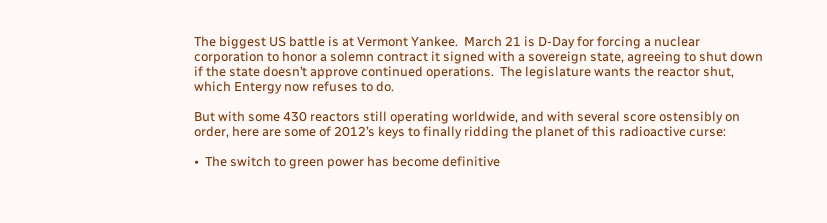The biggest US battle is at Vermont Yankee.  March 21 is D-Day for forcing a nuclear corporation to honor a solemn contract it signed with a sovereign state, agreeing to shut down if the state doesn’t approve continued operations.  The legislature wants the reactor shut, which Entergy now refuses to do.

But with some 430 reactors still operating worldwide, and with several score ostensibly on order, here are some of 2012’s keys to finally ridding the planet of this radioactive curse:

•  The switch to green power has become definitive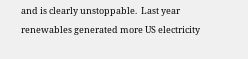and is clearly unstoppable.  Last year renewables generated more US electricity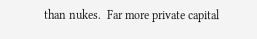than nukes.  Far more private capital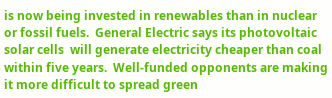is now being invested in renewables than in nuclear or fossil fuels.  General Electric says its photovoltaic solar cells  will generate electricity cheaper than coal within five years.  Well-funded opponents are making it more difficult to spread green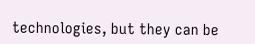technologies, but they can be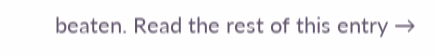beaten. Read the rest of this entry →